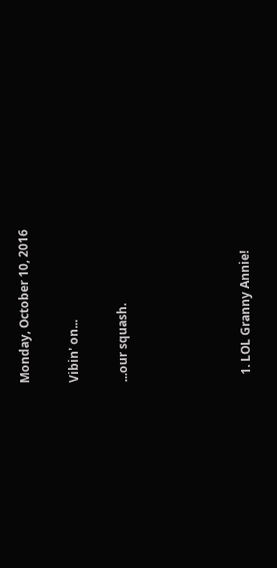Monday, October 10, 2016

Vibin' on...

...our squash.




  1. LOL Granny Annie!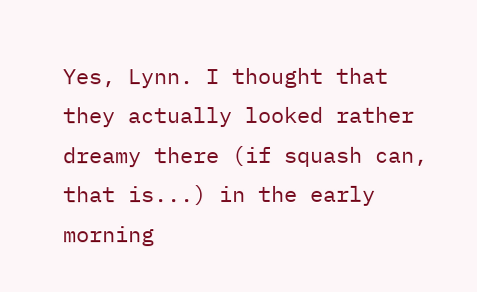Yes, Lynn. I thought that they actually looked rather dreamy there (if squash can, that is...) in the early morning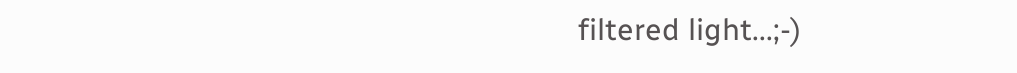filtered light...;-)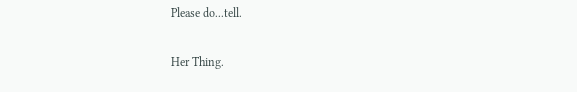Please do...tell.

Her Thing.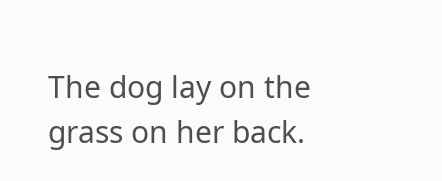The dog lay on the grass on her back.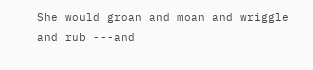She would groan and moan and wriggle and rub ---and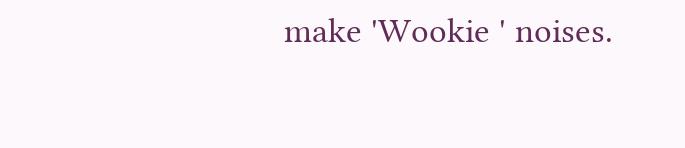make 'Wookie ' noises.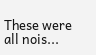These were all nois...